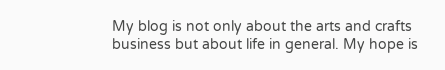My blog is not only about the arts and crafts business but about life in general. My hope is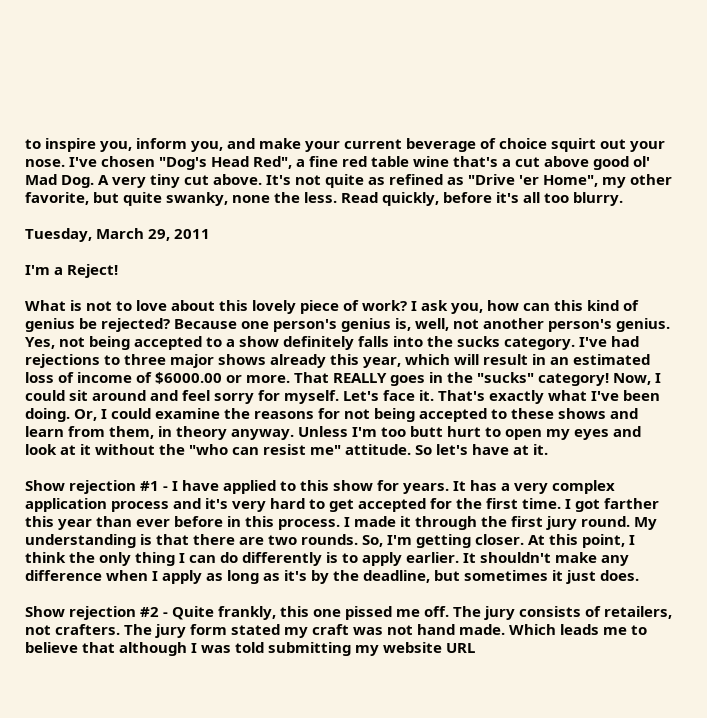to inspire you, inform you, and make your current beverage of choice squirt out your nose. I've chosen "Dog's Head Red", a fine red table wine that's a cut above good ol' Mad Dog. A very tiny cut above. It's not quite as refined as "Drive 'er Home", my other favorite, but quite swanky, none the less. Read quickly, before it's all too blurry.

Tuesday, March 29, 2011

I'm a Reject!

What is not to love about this lovely piece of work? I ask you, how can this kind of genius be rejected? Because one person's genius is, well, not another person's genius. Yes, not being accepted to a show definitely falls into the sucks category. I've had rejections to three major shows already this year, which will result in an estimated loss of income of $6000.00 or more. That REALLY goes in the "sucks" category! Now, I could sit around and feel sorry for myself. Let's face it. That's exactly what I've been doing. Or, I could examine the reasons for not being accepted to these shows and learn from them, in theory anyway. Unless I'm too butt hurt to open my eyes and look at it without the "who can resist me" attitude. So let's have at it.

Show rejection #1 - I have applied to this show for years. It has a very complex application process and it's very hard to get accepted for the first time. I got farther this year than ever before in this process. I made it through the first jury round. My understanding is that there are two rounds. So, I'm getting closer. At this point, I think the only thing I can do differently is to apply earlier. It shouldn't make any difference when I apply as long as it's by the deadline, but sometimes it just does.

Show rejection #2 - Quite frankly, this one pissed me off. The jury consists of retailers, not crafters. The jury form stated my craft was not hand made. Which leads me to believe that although I was told submitting my website URL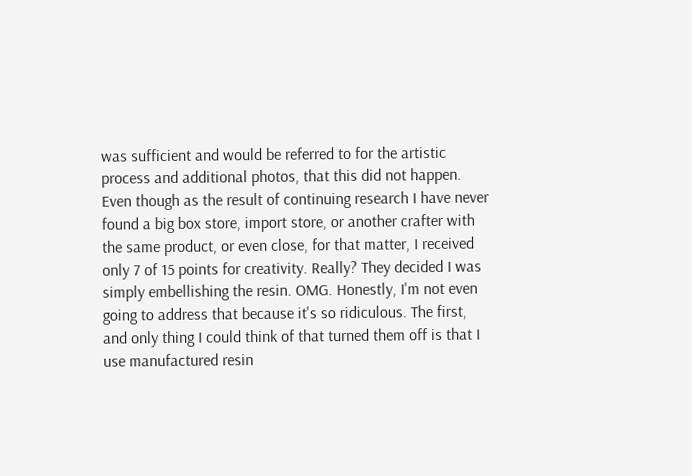was sufficient and would be referred to for the artistic process and additional photos, that this did not happen. Even though as the result of continuing research I have never found a big box store, import store, or another crafter with the same product, or even close, for that matter, I received only 7 of 15 points for creativity. Really? They decided I was simply embellishing the resin. OMG. Honestly, I'm not even going to address that because it's so ridiculous. The first, and only thing I could think of that turned them off is that I use manufactured resin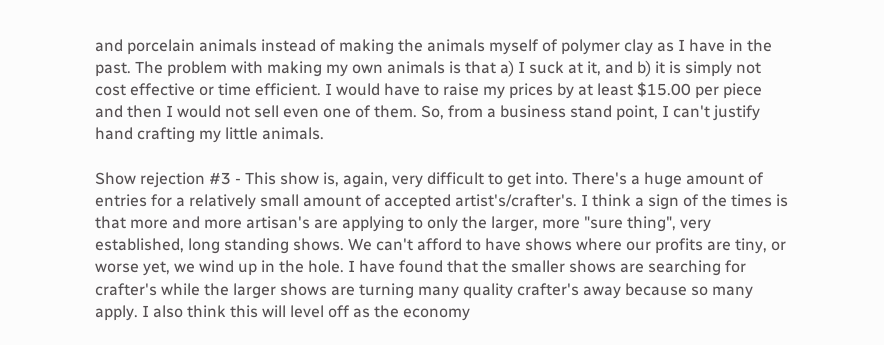and porcelain animals instead of making the animals myself of polymer clay as I have in the past. The problem with making my own animals is that a) I suck at it, and b) it is simply not cost effective or time efficient. I would have to raise my prices by at least $15.00 per piece and then I would not sell even one of them. So, from a business stand point, I can't justify hand crafting my little animals.

Show rejection #3 - This show is, again, very difficult to get into. There's a huge amount of entries for a relatively small amount of accepted artist's/crafter's. I think a sign of the times is that more and more artisan's are applying to only the larger, more "sure thing", very established, long standing shows. We can't afford to have shows where our profits are tiny, or worse yet, we wind up in the hole. I have found that the smaller shows are searching for crafter's while the larger shows are turning many quality crafter's away because so many apply. I also think this will level off as the economy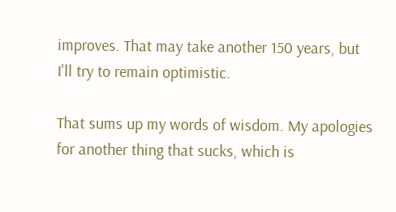improves. That may take another 150 years, but I'll try to remain optimistic.

That sums up my words of wisdom. My apologies for another thing that sucks, which is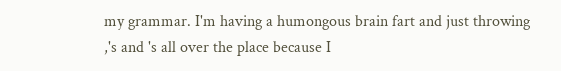my grammar. I'm having a humongous brain fart and just throwing ,'s and 's all over the place because I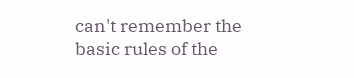can't remember the basic rules of the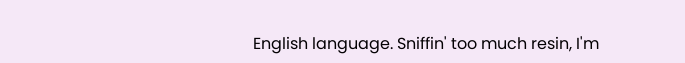English language. Sniffin' too much resin, I'm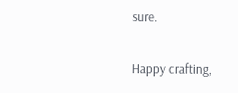sure.

Happy crafting,